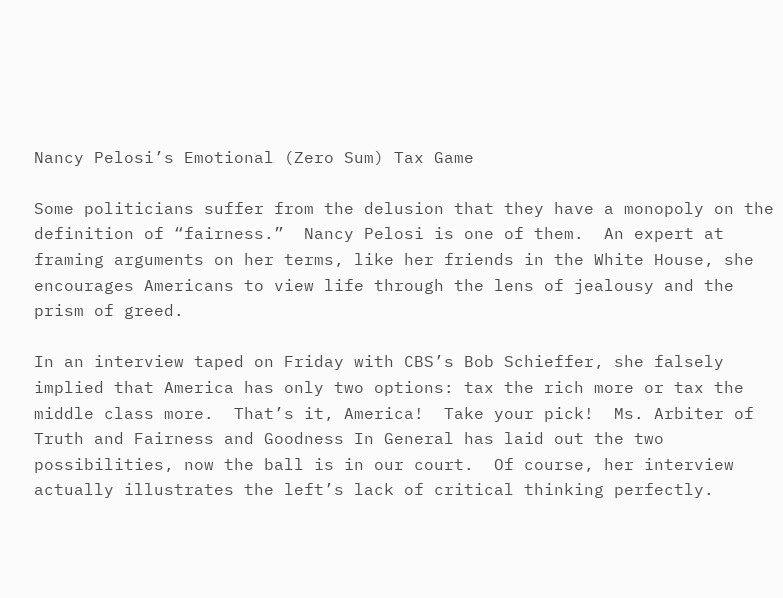Nancy Pelosi’s Emotional (Zero Sum) Tax Game

Some politicians suffer from the delusion that they have a monopoly on the definition of “fairness.”  Nancy Pelosi is one of them.  An expert at framing arguments on her terms, like her friends in the White House, she encourages Americans to view life through the lens of jealousy and the prism of greed.

In an interview taped on Friday with CBS’s Bob Schieffer, she falsely implied that America has only two options: tax the rich more or tax the middle class more.  That’s it, America!  Take your pick!  Ms. Arbiter of Truth and Fairness and Goodness In General has laid out the two possibilities, now the ball is in our court.  Of course, her interview actually illustrates the left’s lack of critical thinking perfectly.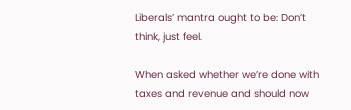Liberals’ mantra ought to be: Don’t think, just feel.

When asked whether we’re done with taxes and revenue and should now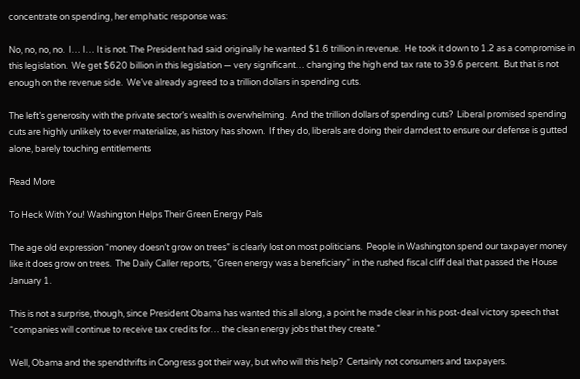concentrate on spending, her emphatic response was:

No, no, no, no.  I… I… It is not. The President had said originally he wanted $1.6 trillion in revenue.  He took it down to 1.2 as a compromise in this legislation.  We get $620 billion in this legislation — very significant… changing the high end tax rate to 39.6 percent.  But that is not enough on the revenue side.  We’ve already agreed to a trillion dollars in spending cuts.

The left’s generosity with the private sector’s wealth is overwhelming.  And the trillion dollars of spending cuts?  Liberal promised spending cuts are highly unlikely to ever materialize, as history has shown.  If they do, liberals are doing their darndest to ensure our defense is gutted alone, barely touching entitlements

Read More

To Heck With You! Washington Helps Their Green Energy Pals

The age old expression “money doesn’t grow on trees” is clearly lost on most politicians.  People in Washington spend our taxpayer money like it does grow on trees.  The Daily Caller reports, “Green energy was a beneficiary” in the rushed fiscal cliff deal that passed the House January 1.

This is not a surprise, though, since President Obama has wanted this all along, a point he made clear in his post-deal victory speech that “companies will continue to receive tax credits for… the clean energy jobs that they create.”

Well, Obama and the spendthrifts in Congress got their way, but who will this help?  Certainly not consumers and taxpayers.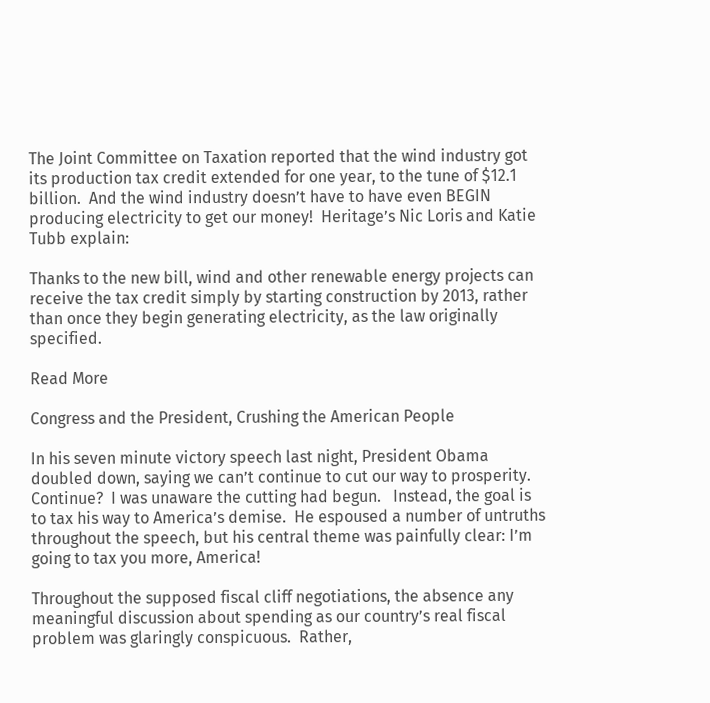The Joint Committee on Taxation reported that the wind industry got its production tax credit extended for one year, to the tune of $12.1 billion.  And the wind industry doesn’t have to have even BEGIN producing electricity to get our money!  Heritage’s Nic Loris and Katie Tubb explain:

Thanks to the new bill, wind and other renewable energy projects can receive the tax credit simply by starting construction by 2013, rather than once they begin generating electricity, as the law originally specified.

Read More

Congress and the President, Crushing the American People

In his seven minute victory speech last night, President Obama doubled down, saying we can’t continue to cut our way to prosperity.  Continue?  I was unaware the cutting had begun.   Instead, the goal is to tax his way to America’s demise.  He espoused a number of untruths throughout the speech, but his central theme was painfully clear: I’m going to tax you more, America!

Throughout the supposed fiscal cliff negotiations, the absence any meaningful discussion about spending as our country’s real fiscal problem was glaringly conspicuous.  Rather,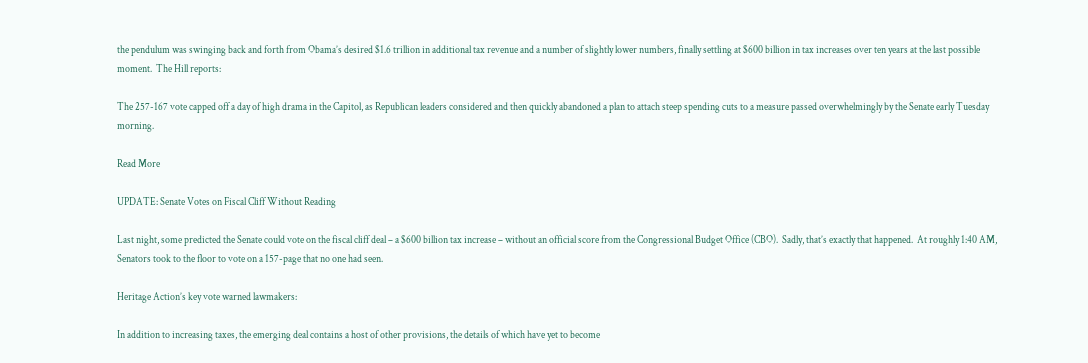the pendulum was swinging back and forth from Obama’s desired $1.6 trillion in additional tax revenue and a number of slightly lower numbers, finally settling at $600 billion in tax increases over ten years at the last possible moment.  The Hill reports:

The 257-167 vote capped off a day of high drama in the Capitol, as Republican leaders considered and then quickly abandoned a plan to attach steep spending cuts to a measure passed overwhelmingly by the Senate early Tuesday morning.

Read More

UPDATE: Senate Votes on Fiscal Cliff Without Reading

Last night, some predicted the Senate could vote on the fiscal cliff deal – a $600 billion tax increase – without an official score from the Congressional Budget Office (CBO).  Sadly, that’s exactly that happened.  At roughly 1:40 AM, Senators took to the floor to vote on a 157-page that no one had seen.

Heritage Action’s key vote warned lawmakers:

In addition to increasing taxes, the emerging deal contains a host of other provisions, the details of which have yet to become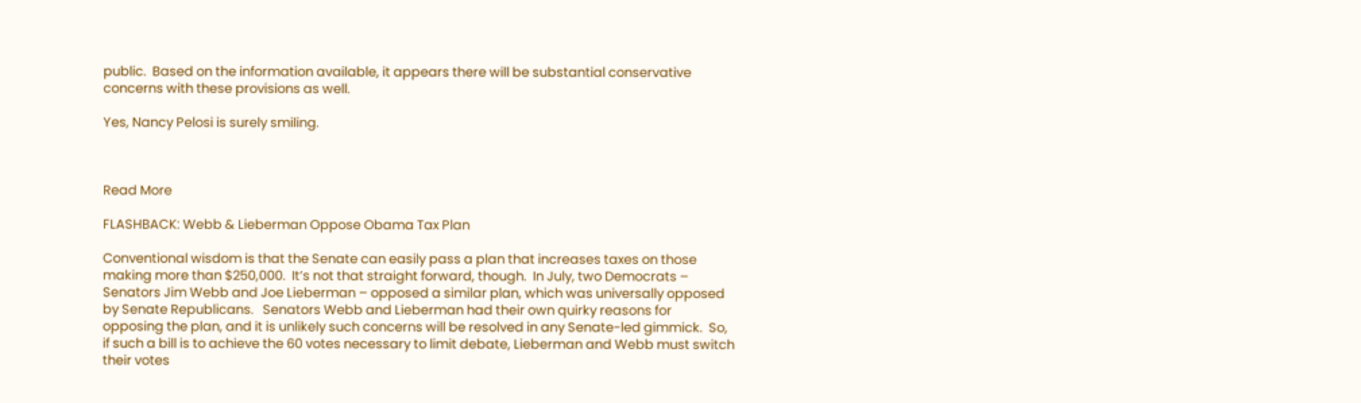public.  Based on the information available, it appears there will be substantial conservative concerns with these provisions as well.

Yes, Nancy Pelosi is surely smiling.



Read More

FLASHBACK: Webb & Lieberman Oppose Obama Tax Plan

Conventional wisdom is that the Senate can easily pass a plan that increases taxes on those making more than $250,000.  It’s not that straight forward, though.  In July, two Democrats – Senators Jim Webb and Joe Lieberman – opposed a similar plan, which was universally opposed by Senate Republicans.   Senators Webb and Lieberman had their own quirky reasons for opposing the plan, and it is unlikely such concerns will be resolved in any Senate-led gimmick.  So, if such a bill is to achieve the 60 votes necessary to limit debate, Lieberman and Webb must switch their votes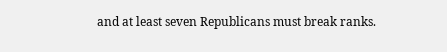and at least seven Republicans must break ranks.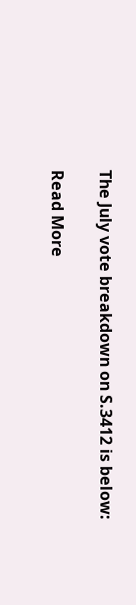The July vote breakdown on S.3412 is below:

Read More